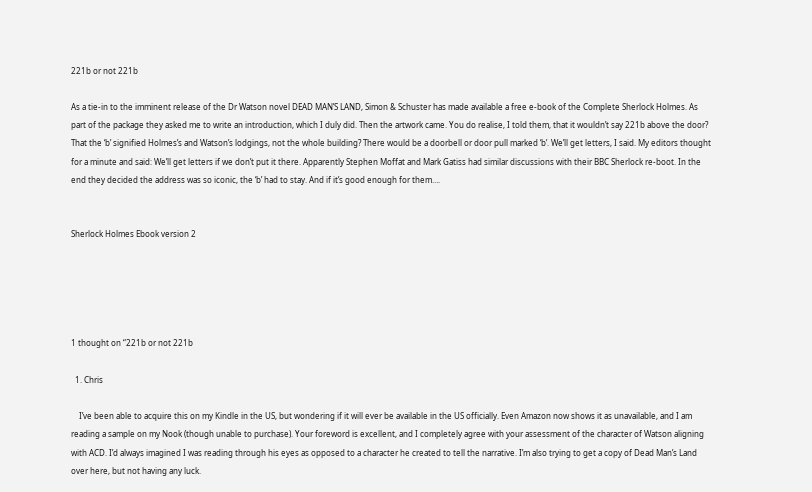221b or not 221b

As a tie-in to the imminent release of the Dr Watson novel DEAD MAN’S LAND, Simon & Schuster has made available a free e-book of the Complete Sherlock Holmes. As part of the package they asked me to write an introduction, which I duly did. Then the artwork came. You do realise, I told them, that it wouldn’t say 221b above the door? That the ‘b’ signified Holmes’s and Watson’s lodgings, not the whole building? There would be a doorbell or door pull marked ‘b’. We’ll get letters, I said. My editors thought for a minute and said: We’ll get letters if we don’t put it there. Apparently Stephen Moffat and Mark Gatiss had similar discussions with their BBC Sherlock re-boot. In the end they decided the address was so iconic, the ‘b’ had to stay. And if it’s good enough for them….


Sherlock Holmes Ebook version 2





1 thought on “221b or not 221b

  1. Chris

    I’ve been able to acquire this on my Kindle in the US, but wondering if it will ever be available in the US officially. Even Amazon now shows it as unavailable, and I am reading a sample on my Nook (though unable to purchase). Your foreword is excellent, and I completely agree with your assessment of the character of Watson aligning with ACD. I’d always imagined I was reading through his eyes as opposed to a character he created to tell the narrative. I’m also trying to get a copy of Dead Man’s Land over here, but not having any luck.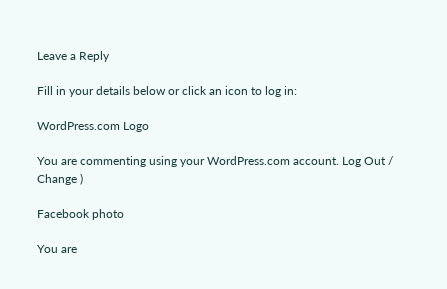Leave a Reply

Fill in your details below or click an icon to log in:

WordPress.com Logo

You are commenting using your WordPress.com account. Log Out /  Change )

Facebook photo

You are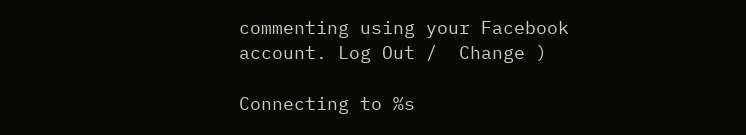commenting using your Facebook account. Log Out /  Change )

Connecting to %s